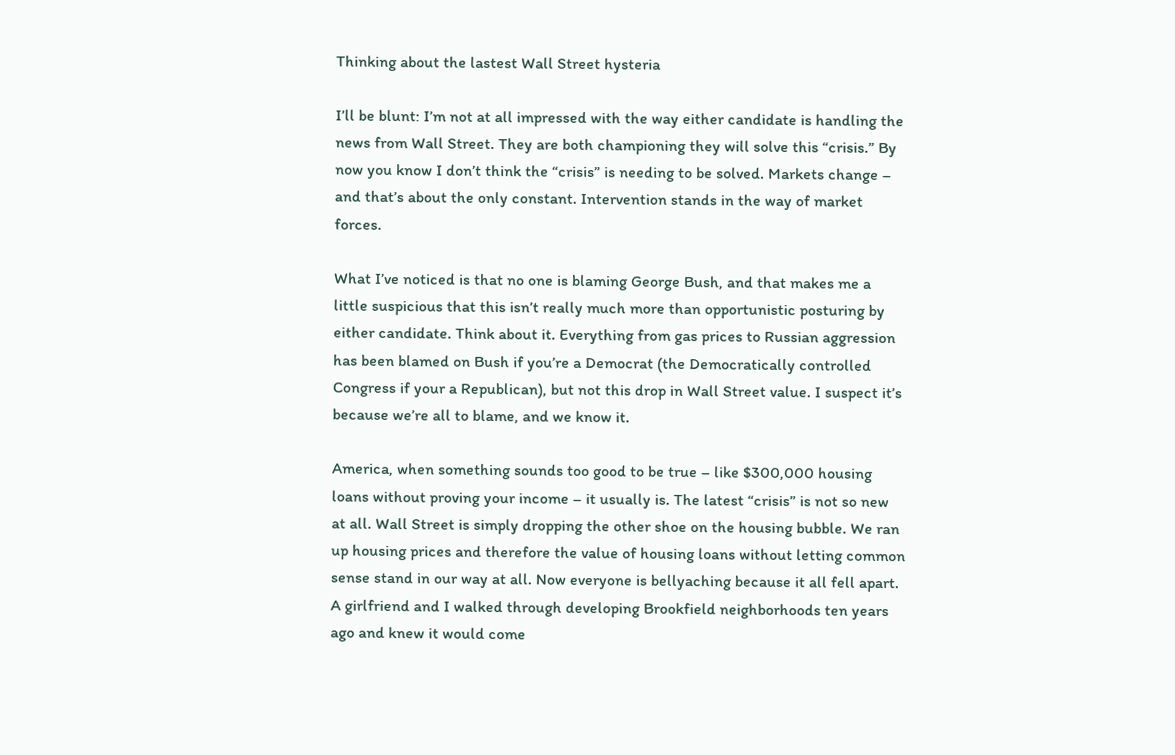Thinking about the lastest Wall Street hysteria

I’ll be blunt: I’m not at all impressed with the way either candidate is handling the news from Wall Street. They are both championing they will solve this “crisis.” By now you know I don’t think the “crisis” is needing to be solved. Markets change – and that’s about the only constant. Intervention stands in the way of market forces.

What I’ve noticed is that no one is blaming George Bush, and that makes me a little suspicious that this isn’t really much more than opportunistic posturing by either candidate. Think about it. Everything from gas prices to Russian aggression has been blamed on Bush if you’re a Democrat (the Democratically controlled Congress if your a Republican), but not this drop in Wall Street value. I suspect it’s because we’re all to blame, and we know it.

America, when something sounds too good to be true – like $300,000 housing loans without proving your income – it usually is. The latest “crisis” is not so new at all. Wall Street is simply dropping the other shoe on the housing bubble. We ran up housing prices and therefore the value of housing loans without letting common sense stand in our way at all. Now everyone is bellyaching because it all fell apart. A girlfriend and I walked through developing Brookfield neighborhoods ten years ago and knew it would come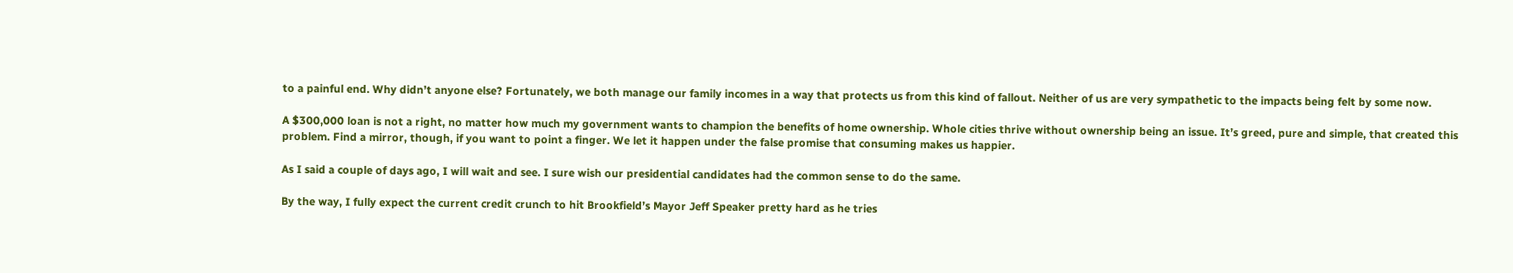to a painful end. Why didn’t anyone else? Fortunately, we both manage our family incomes in a way that protects us from this kind of fallout. Neither of us are very sympathetic to the impacts being felt by some now.

A $300,000 loan is not a right, no matter how much my government wants to champion the benefits of home ownership. Whole cities thrive without ownership being an issue. It’s greed, pure and simple, that created this problem. Find a mirror, though, if you want to point a finger. We let it happen under the false promise that consuming makes us happier.

As I said a couple of days ago, I will wait and see. I sure wish our presidential candidates had the common sense to do the same.

By the way, I fully expect the current credit crunch to hit Brookfield’s Mayor Jeff Speaker pretty hard as he tries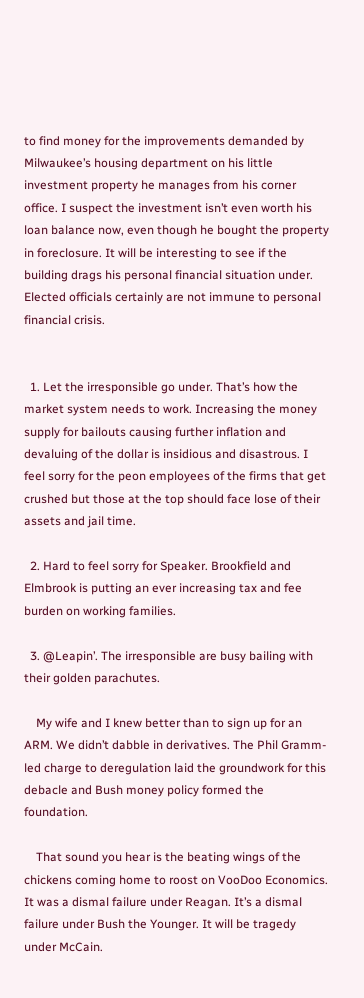to find money for the improvements demanded by Milwaukee’s housing department on his little investment property he manages from his corner office. I suspect the investment isn’t even worth his loan balance now, even though he bought the property in foreclosure. It will be interesting to see if the building drags his personal financial situation under. Elected officials certainly are not immune to personal financial crisis.


  1. Let the irresponsible go under. That’s how the market system needs to work. Increasing the money supply for bailouts causing further inflation and devaluing of the dollar is insidious and disastrous. I feel sorry for the peon employees of the firms that get crushed but those at the top should face lose of their assets and jail time.

  2. Hard to feel sorry for Speaker. Brookfield and Elmbrook is putting an ever increasing tax and fee burden on working families.

  3. @Leapin’. The irresponsible are busy bailing with their golden parachutes.

    My wife and I knew better than to sign up for an ARM. We didn’t dabble in derivatives. The Phil Gramm-led charge to deregulation laid the groundwork for this debacle and Bush money policy formed the foundation.

    That sound you hear is the beating wings of the chickens coming home to roost on VooDoo Economics. It was a dismal failure under Reagan. It’s a dismal failure under Bush the Younger. It will be tragedy under McCain.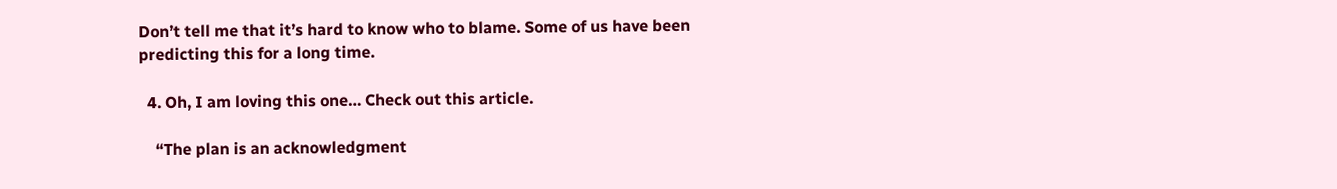Don’t tell me that it’s hard to know who to blame. Some of us have been predicting this for a long time.

  4. Oh, I am loving this one… Check out this article.

    “The plan is an acknowledgment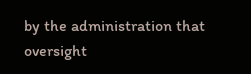by the administration that oversight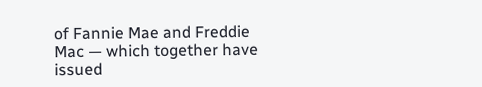of Fannie Mae and Freddie Mac — which together have issued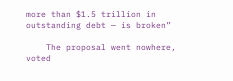more than $1.5 trillion in outstanding debt — is broken”

    The proposal went nowhere, voted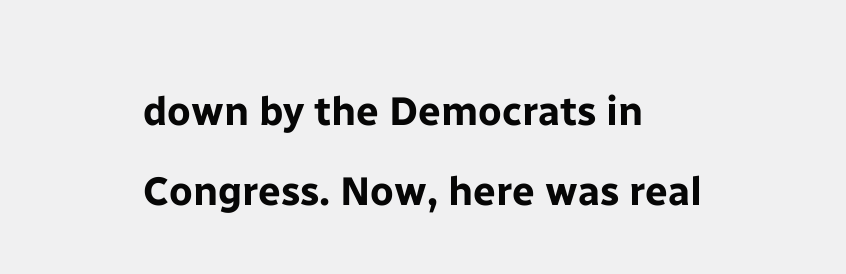down by the Democrats in Congress. Now, here was real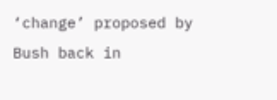‘change’ proposed by Bush back in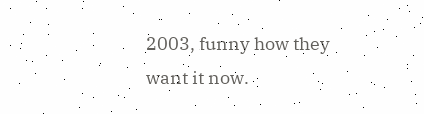2003, funny how they want it now.